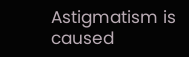Astigmatism is caused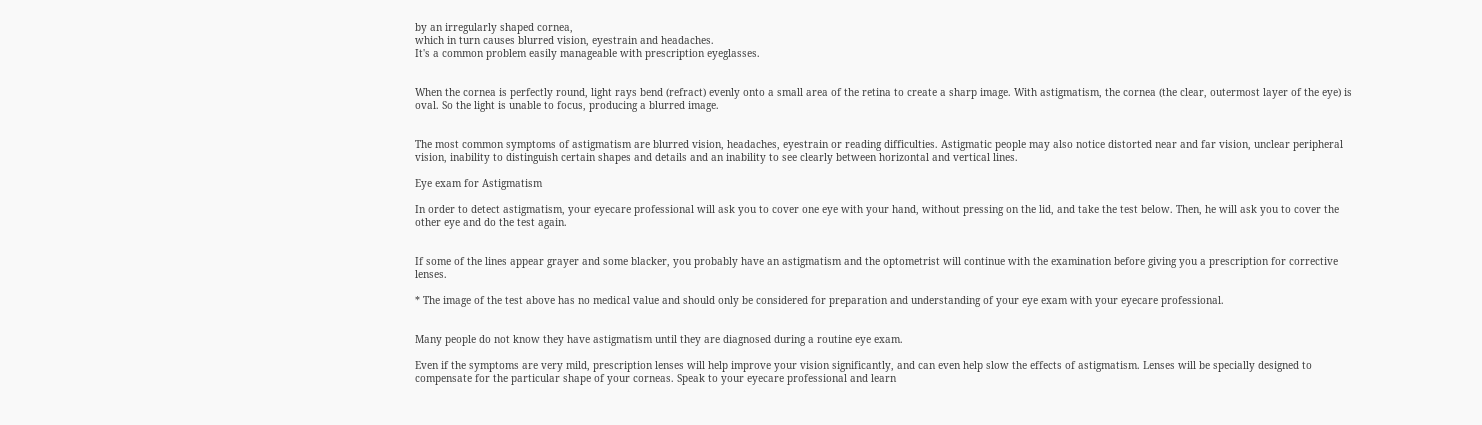by an irregularly shaped cornea,
which in turn causes blurred vision, eyestrain and headaches.
It's a common problem easily manageable with prescription eyeglasses.


When the cornea is perfectly round, light rays bend (refract) evenly onto a small area of the retina to create a sharp image. With astigmatism, the cornea (the clear, outermost layer of the eye) is oval. So the light is unable to focus, producing a blurred image.


The most common symptoms of astigmatism are blurred vision, headaches, eyestrain or reading difficulties. Astigmatic people may also notice distorted near and far vision, unclear peripheral vision, inability to distinguish certain shapes and details and an inability to see clearly between horizontal and vertical lines.

Eye exam for Astigmatism

In order to detect astigmatism, your eyecare professional will ask you to cover one eye with your hand, without pressing on the lid, and take the test below. Then, he will ask you to cover the other eye and do the test again.


If some of the lines appear grayer and some blacker, you probably have an astigmatism and the optometrist will continue with the examination before giving you a prescription for corrective lenses.

* The image of the test above has no medical value and should only be considered for preparation and understanding of your eye exam with your eyecare professional.


Many people do not know they have astigmatism until they are diagnosed during a routine eye exam.

Even if the symptoms are very mild, prescription lenses will help improve your vision significantly, and can even help slow the effects of astigmatism. Lenses will be specially designed to compensate for the particular shape of your corneas. Speak to your eyecare professional and learn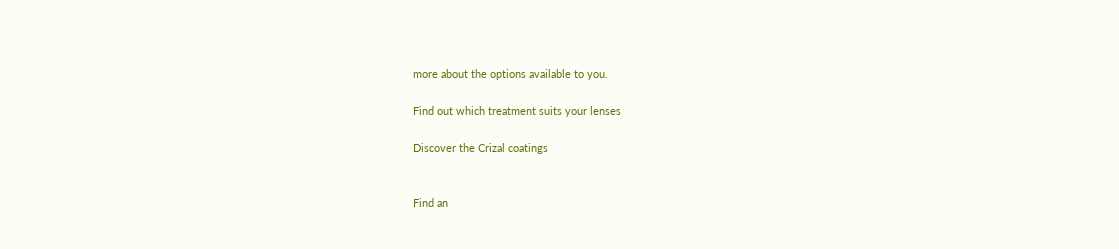more about the options available to you.

Find out which treatment suits your lenses

Discover the Crizal coatings


Find an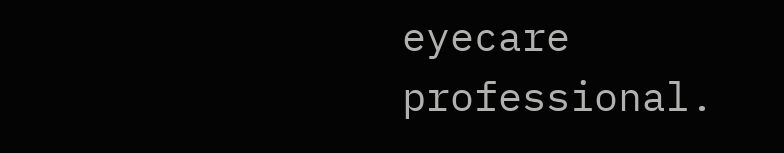eyecare professional.